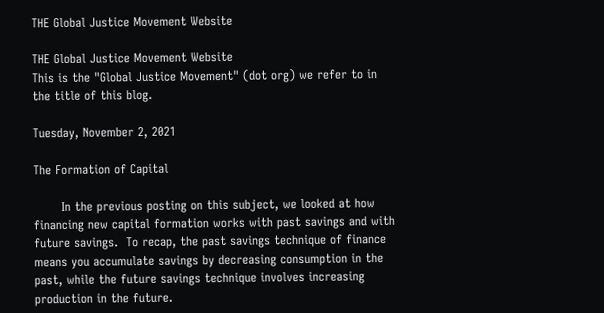THE Global Justice Movement Website

THE Global Justice Movement Website
This is the "Global Justice Movement" (dot org) we refer to in the title of this blog.

Tuesday, November 2, 2021

The Formation of Capital

       In the previous posting on this subject, we looked at how financing new capital formation works with past savings and with future savings.  To recap, the past savings technique of finance means you accumulate savings by decreasing consumption in the past, while the future savings technique involves increasing production in the future.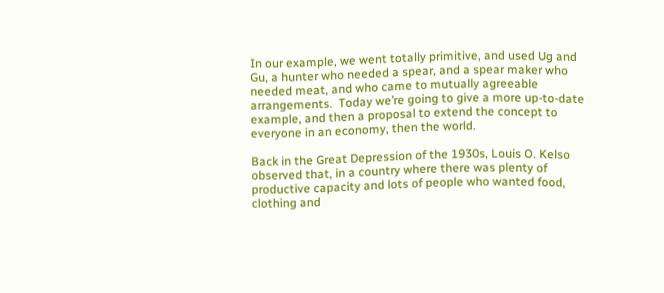In our example, we went totally primitive, and used Ug and Gu, a hunter who needed a spear, and a spear maker who needed meat, and who came to mutually agreeable arrangements.  Today we’re going to give a more up-to-date example, and then a proposal to extend the concept to everyone in an economy, then the world.

Back in the Great Depression of the 1930s, Louis O. Kelso observed that, in a country where there was plenty of productive capacity and lots of people who wanted food, clothing and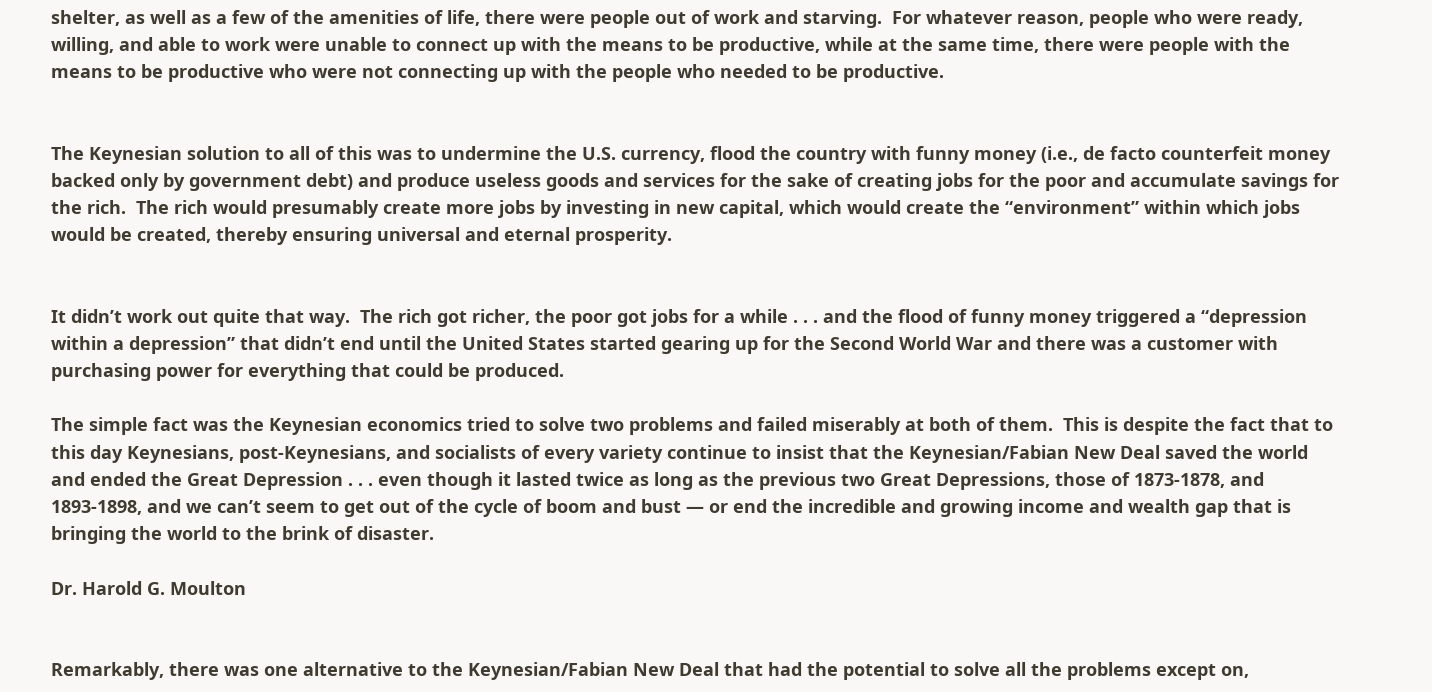shelter, as well as a few of the amenities of life, there were people out of work and starving.  For whatever reason, people who were ready, willing, and able to work were unable to connect up with the means to be productive, while at the same time, there were people with the means to be productive who were not connecting up with the people who needed to be productive.


The Keynesian solution to all of this was to undermine the U.S. currency, flood the country with funny money (i.e., de facto counterfeit money backed only by government debt) and produce useless goods and services for the sake of creating jobs for the poor and accumulate savings for the rich.  The rich would presumably create more jobs by investing in new capital, which would create the “environment” within which jobs would be created, thereby ensuring universal and eternal prosperity.


It didn’t work out quite that way.  The rich got richer, the poor got jobs for a while . . . and the flood of funny money triggered a “depression within a depression” that didn’t end until the United States started gearing up for the Second World War and there was a customer with purchasing power for everything that could be produced.

The simple fact was the Keynesian economics tried to solve two problems and failed miserably at both of them.  This is despite the fact that to this day Keynesians, post-Keynesians, and socialists of every variety continue to insist that the Keynesian/Fabian New Deal saved the world and ended the Great Depression . . . even though it lasted twice as long as the previous two Great Depressions, those of 1873-1878, and 1893-1898, and we can’t seem to get out of the cycle of boom and bust — or end the incredible and growing income and wealth gap that is bringing the world to the brink of disaster.

Dr. Harold G. Moulton


Remarkably, there was one alternative to the Keynesian/Fabian New Deal that had the potential to solve all the problems except on,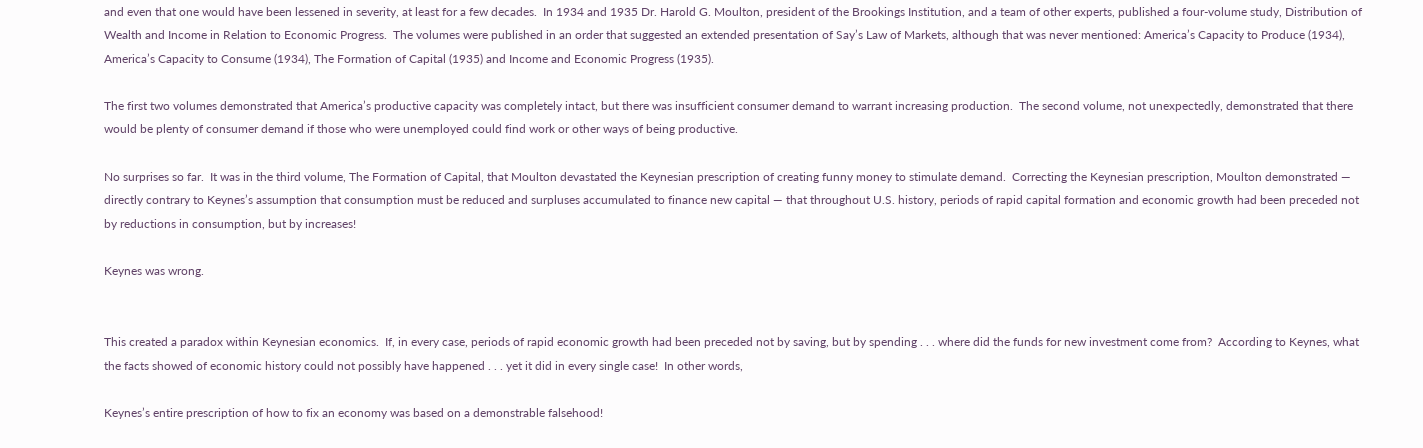and even that one would have been lessened in severity, at least for a few decades.  In 1934 and 1935 Dr. Harold G. Moulton, president of the Brookings Institution, and a team of other experts, published a four-volume study, Distribution of Wealth and Income in Relation to Economic Progress.  The volumes were published in an order that suggested an extended presentation of Say’s Law of Markets, although that was never mentioned: America’s Capacity to Produce (1934), America’s Capacity to Consume (1934), The Formation of Capital (1935) and Income and Economic Progress (1935).

The first two volumes demonstrated that America’s productive capacity was completely intact, but there was insufficient consumer demand to warrant increasing production.  The second volume, not unexpectedly, demonstrated that there would be plenty of consumer demand if those who were unemployed could find work or other ways of being productive.

No surprises so far.  It was in the third volume, The Formation of Capital, that Moulton devastated the Keynesian prescription of creating funny money to stimulate demand.  Correcting the Keynesian prescription, Moulton demonstrated — directly contrary to Keynes’s assumption that consumption must be reduced and surpluses accumulated to finance new capital — that throughout U.S. history, periods of rapid capital formation and economic growth had been preceded not by reductions in consumption, but by increases!

Keynes was wrong.


This created a paradox within Keynesian economics.  If, in every case, periods of rapid economic growth had been preceded not by saving, but by spending . . . where did the funds for new investment come from?  According to Keynes, what the facts showed of economic history could not possibly have happened . . . yet it did in every single case!  In other words,

Keynes’s entire prescription of how to fix an economy was based on a demonstrable falsehood!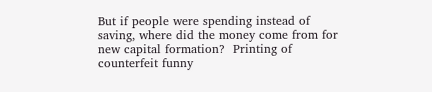But if people were spending instead of saving, where did the money come from for new capital formation?  Printing of counterfeit funny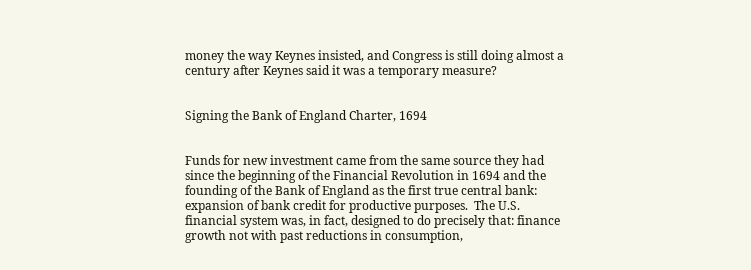money the way Keynes insisted, and Congress is still doing almost a century after Keynes said it was a temporary measure?


Signing the Bank of England Charter, 1694


Funds for new investment came from the same source they had since the beginning of the Financial Revolution in 1694 and the founding of the Bank of England as the first true central bank: expansion of bank credit for productive purposes.  The U.S. financial system was, in fact, designed to do precisely that: finance growth not with past reductions in consumption,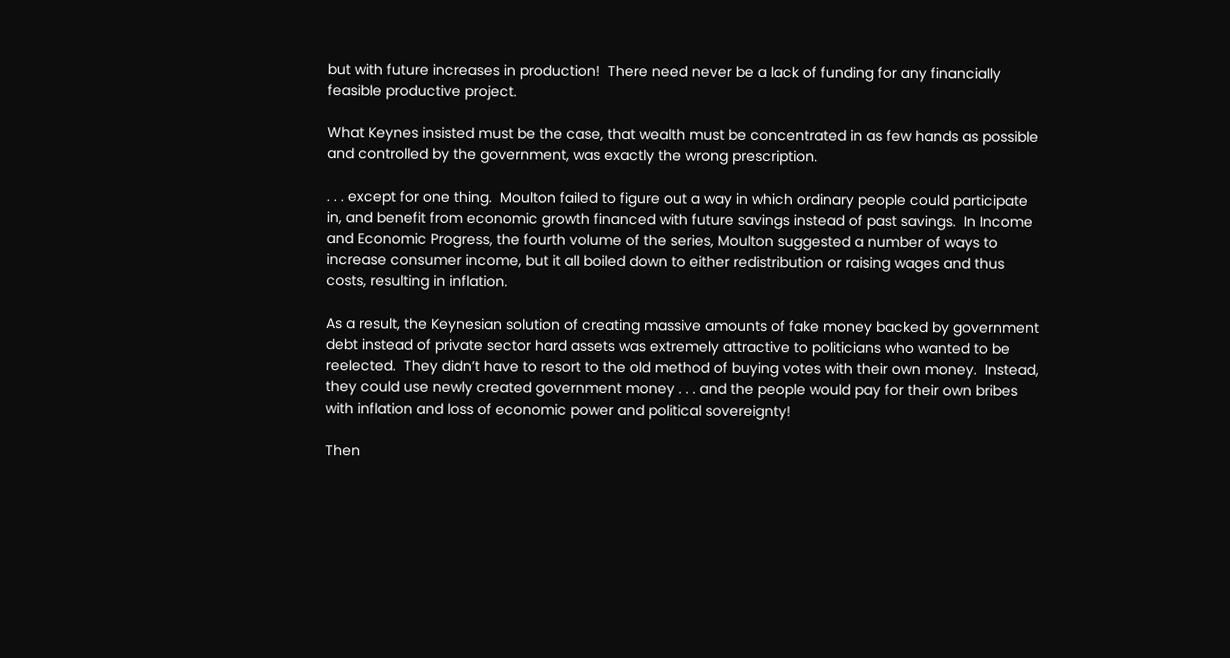but with future increases in production!  There need never be a lack of funding for any financially feasible productive project.

What Keynes insisted must be the case, that wealth must be concentrated in as few hands as possible and controlled by the government, was exactly the wrong prescription.

. . . except for one thing.  Moulton failed to figure out a way in which ordinary people could participate in, and benefit from economic growth financed with future savings instead of past savings.  In Income and Economic Progress, the fourth volume of the series, Moulton suggested a number of ways to increase consumer income, but it all boiled down to either redistribution or raising wages and thus costs, resulting in inflation.

As a result, the Keynesian solution of creating massive amounts of fake money backed by government debt instead of private sector hard assets was extremely attractive to politicians who wanted to be reelected.  They didn’t have to resort to the old method of buying votes with their own money.  Instead, they could use newly created government money . . . and the people would pay for their own bribes with inflation and loss of economic power and political sovereignty!

Then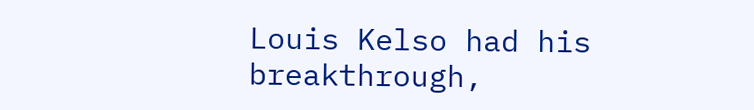Louis Kelso had his breakthrough,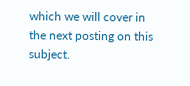which we will cover in the next posting on this subject.